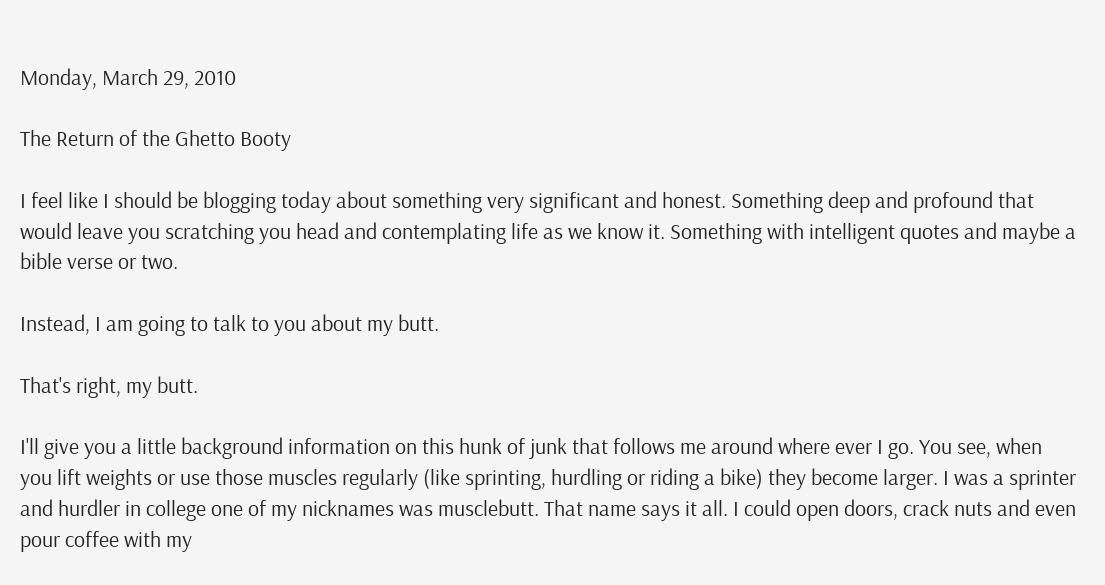Monday, March 29, 2010

The Return of the Ghetto Booty

I feel like I should be blogging today about something very significant and honest. Something deep and profound that would leave you scratching you head and contemplating life as we know it. Something with intelligent quotes and maybe a bible verse or two.

Instead, I am going to talk to you about my butt.

That's right, my butt.

I'll give you a little background information on this hunk of junk that follows me around where ever I go. You see, when you lift weights or use those muscles regularly (like sprinting, hurdling or riding a bike) they become larger. I was a sprinter and hurdler in college one of my nicknames was musclebutt. That name says it all. I could open doors, crack nuts and even pour coffee with my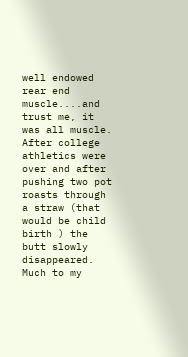well endowed rear end muscle....and trust me, it was all muscle. After college athletics were over and after pushing two pot roasts through a straw (that would be child birth ) the butt slowly disappeared. Much to my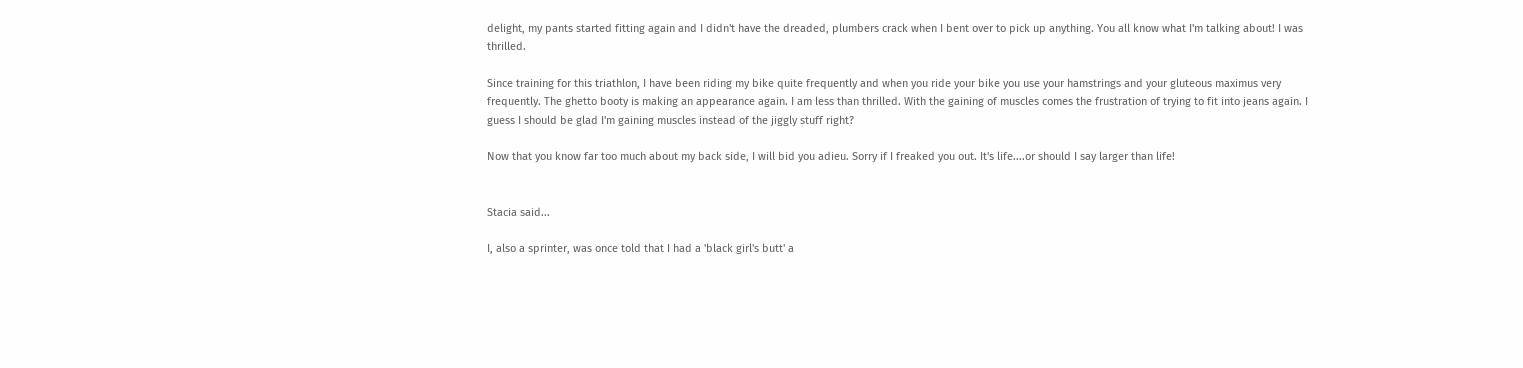delight, my pants started fitting again and I didn't have the dreaded, plumbers crack when I bent over to pick up anything. You all know what I'm talking about! I was thrilled.

Since training for this triathlon, I have been riding my bike quite frequently and when you ride your bike you use your hamstrings and your gluteous maximus very frequently. The ghetto booty is making an appearance again. I am less than thrilled. With the gaining of muscles comes the frustration of trying to fit into jeans again. I guess I should be glad I'm gaining muscles instead of the jiggly stuff right?

Now that you know far too much about my back side, I will bid you adieu. Sorry if I freaked you out. It's life....or should I say larger than life!


Stacia said...

I, also a sprinter, was once told that I had a 'black girl's butt' a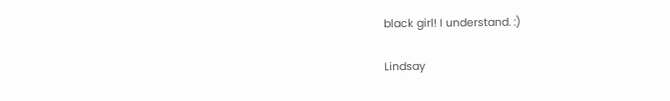black girl! I understand. :)

Lindsay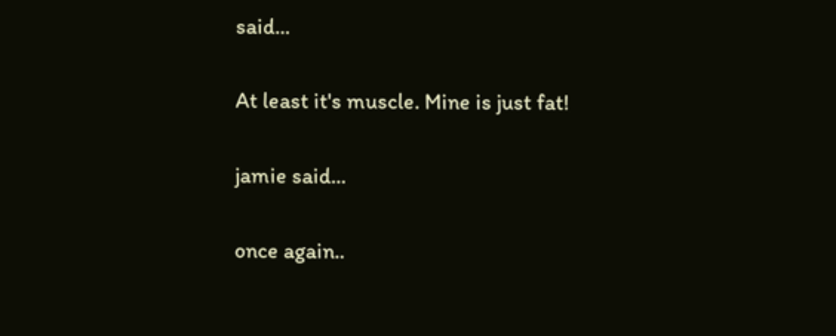said...

At least it's muscle. Mine is just fat!

jamie said...

once again..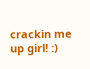crackin me up girl! :)